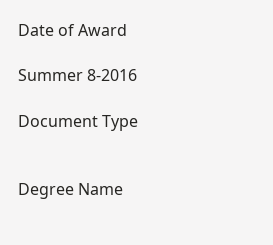Date of Award

Summer 8-2016

Document Type


Degree Name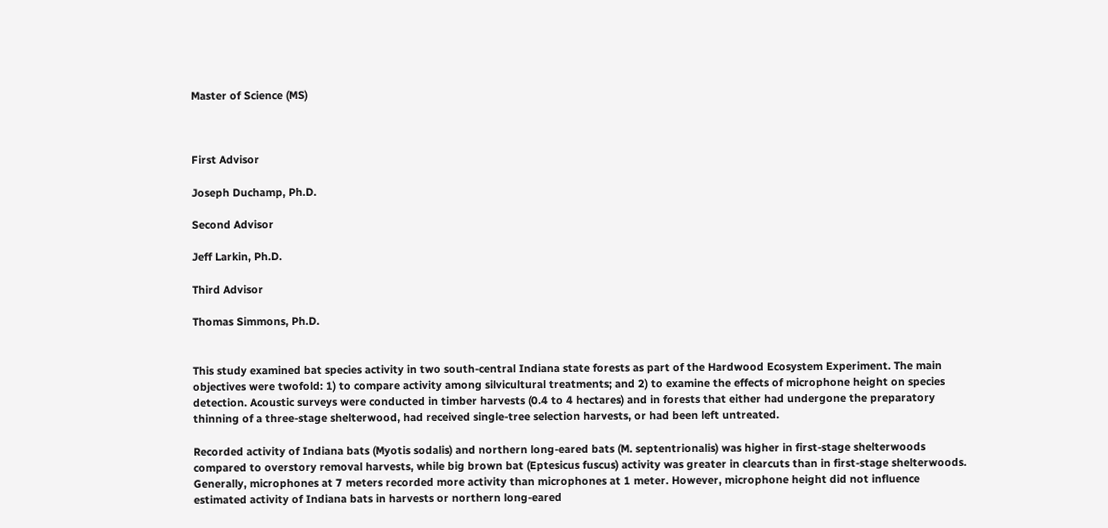Master of Science (MS)



First Advisor

Joseph Duchamp, Ph.D.

Second Advisor

Jeff Larkin, Ph.D.

Third Advisor

Thomas Simmons, Ph.D.


This study examined bat species activity in two south-central Indiana state forests as part of the Hardwood Ecosystem Experiment. The main objectives were twofold: 1) to compare activity among silvicultural treatments; and 2) to examine the effects of microphone height on species detection. Acoustic surveys were conducted in timber harvests (0.4 to 4 hectares) and in forests that either had undergone the preparatory thinning of a three-stage shelterwood, had received single-tree selection harvests, or had been left untreated.

Recorded activity of Indiana bats (Myotis sodalis) and northern long-eared bats (M. septentrionalis) was higher in first-stage shelterwoods compared to overstory removal harvests, while big brown bat (Eptesicus fuscus) activity was greater in clearcuts than in first-stage shelterwoods. Generally, microphones at 7 meters recorded more activity than microphones at 1 meter. However, microphone height did not influence estimated activity of Indiana bats in harvests or northern long-eared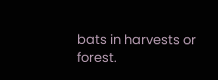bats in harvests or forest.